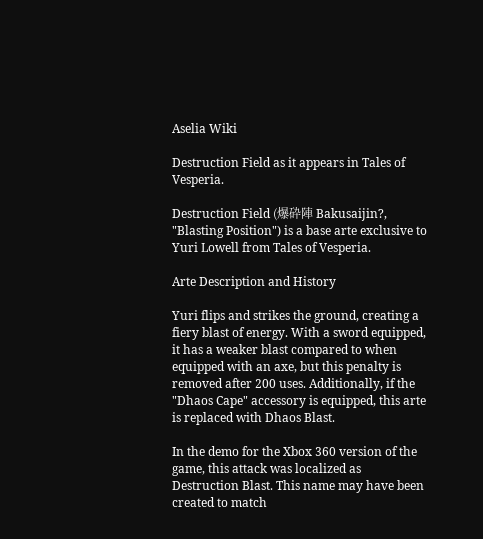Aselia Wiki

Destruction Field as it appears in Tales of Vesperia.

Destruction Field (爆砕陣 Bakusaijin?, "Blasting Position") is a base arte exclusive to Yuri Lowell from Tales of Vesperia.

Arte Description and History

Yuri flips and strikes the ground, creating a fiery blast of energy. With a sword equipped, it has a weaker blast compared to when equipped with an axe, but this penalty is removed after 200 uses. Additionally, if the "Dhaos Cape" accessory is equipped, this arte is replaced with Dhaos Blast.

In the demo for the Xbox 360 version of the game, this attack was localized as Destruction Blast. This name may have been created to match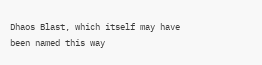Dhaos Blast, which itself may have been named this way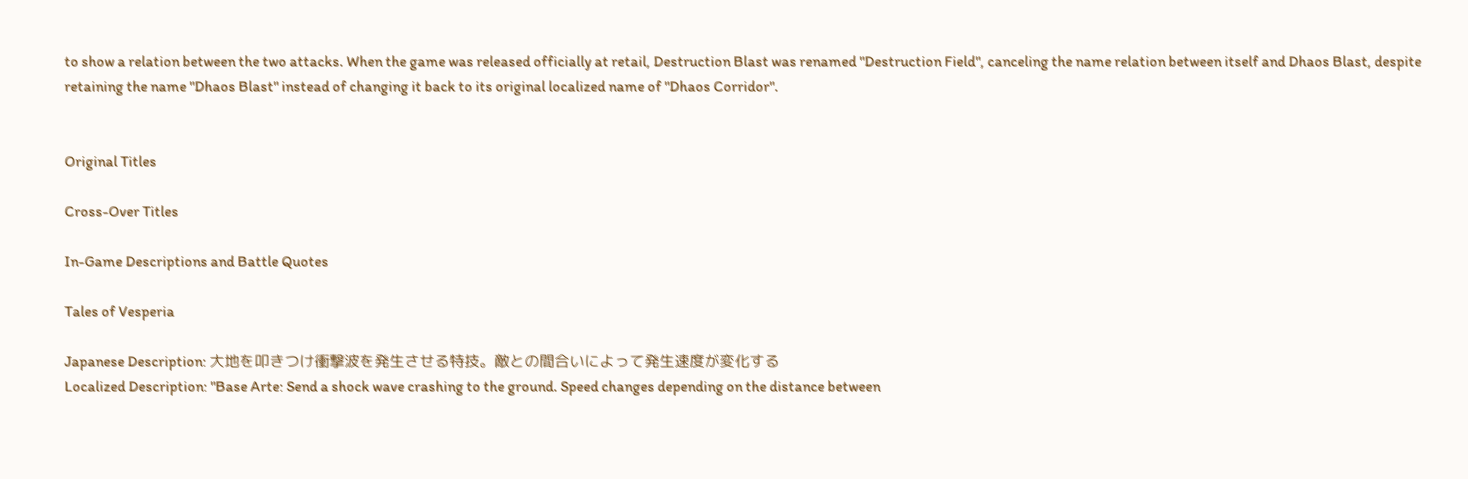to show a relation between the two attacks. When the game was released officially at retail, Destruction Blast was renamed "Destruction Field", canceling the name relation between itself and Dhaos Blast, despite retaining the name "Dhaos Blast" instead of changing it back to its original localized name of "Dhaos Corridor".


Original Titles

Cross-Over Titles

In-Game Descriptions and Battle Quotes

Tales of Vesperia

Japanese Description: 大地を叩きつけ衝撃波を発生させる特技。敵との間合いによって発生速度が変化する
Localized Description: "Base Arte: Send a shock wave crashing to the ground. Speed changes depending on the distance between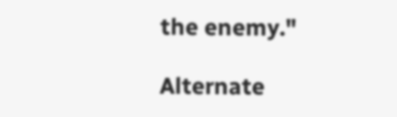the enemy."

Alternate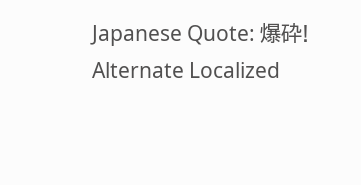Japanese Quote: 爆砕!
Alternate Localized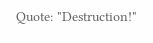Quote: "Destruction!"